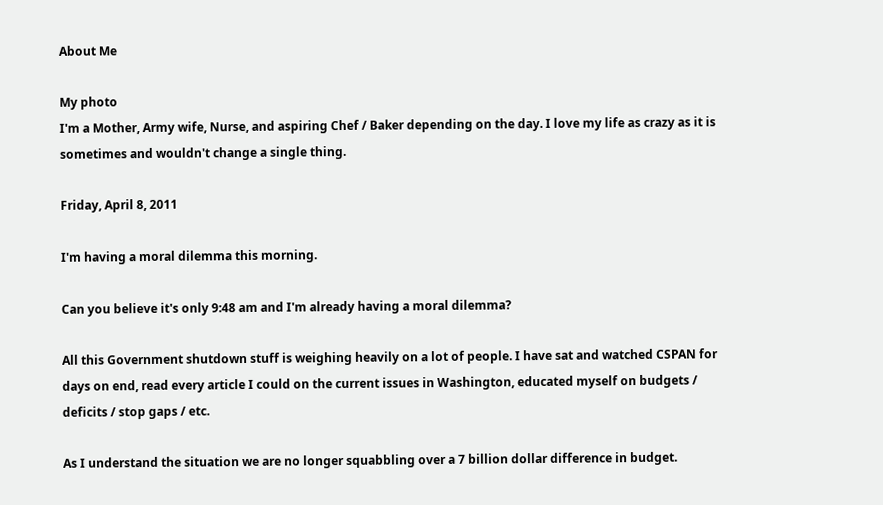About Me

My photo
I'm a Mother, Army wife, Nurse, and aspiring Chef / Baker depending on the day. I love my life as crazy as it is sometimes and wouldn't change a single thing.

Friday, April 8, 2011

I'm having a moral dilemma this morning.

Can you believe it's only 9:48 am and I'm already having a moral dilemma?

All this Government shutdown stuff is weighing heavily on a lot of people. I have sat and watched CSPAN for days on end, read every article I could on the current issues in Washington, educated myself on budgets / deficits / stop gaps / etc.

As I understand the situation we are no longer squabbling over a 7 billion dollar difference in budget.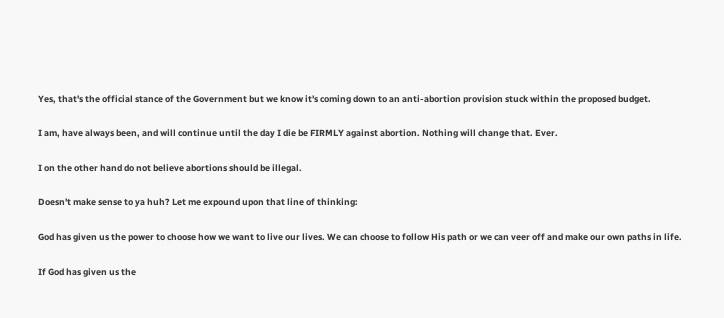Yes, that's the official stance of the Government but we know it's coming down to an anti-abortion provision stuck within the proposed budget.

I am, have always been, and will continue until the day I die be FIRMLY against abortion. Nothing will change that. Ever.

I on the other hand do not believe abortions should be illegal.

Doesn't make sense to ya huh? Let me expound upon that line of thinking:

God has given us the power to choose how we want to live our lives. We can choose to follow His path or we can veer off and make our own paths in life.

If God has given us the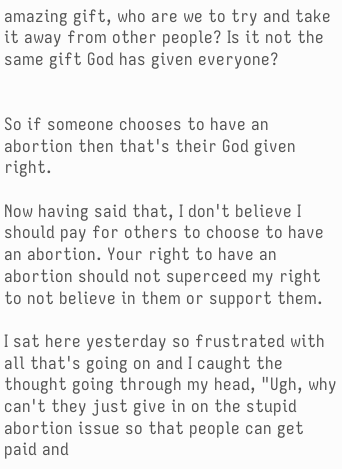amazing gift, who are we to try and take it away from other people? Is it not the same gift God has given everyone?


So if someone chooses to have an abortion then that's their God given right.

Now having said that, I don't believe I should pay for others to choose to have an abortion. Your right to have an abortion should not superceed my right to not believe in them or support them.

I sat here yesterday so frustrated with all that's going on and I caught the thought going through my head, "Ugh, why can't they just give in on the stupid abortion issue so that people can get paid and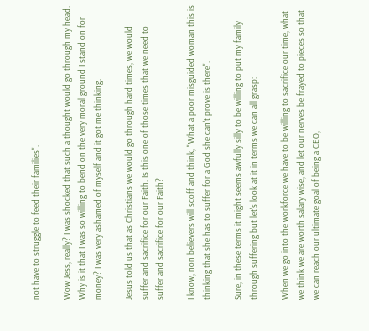not have to struggle to feed their families".

Wow Jess, really? I was shocked that such a thought would go through my head. Why is it that I was so willing to bend on the very moral ground I stand on for money? I was very ashamed of myself and it got me thinking.

Jesus told us that as Christians we would go through hard times, we would suffer and sacrifice for our Faith. Is this one of those times that we need to suffer and sacrifice for our Faith?

I know, non believers will scoff and think, "What a poor misguided woman this is thinking that she has to suffer for a God she can't prove is there".

Sure, in these terms it might seems awfully silly to be willing to put my family through suffering but let's look at it in terms we can all grasp:

When we go into the workforce we have to be willing to sacrifice our time, what we think we are worth salary wise, and let our nerves be frayed to pieces so that we can reach our ultimate goal of being a CEO,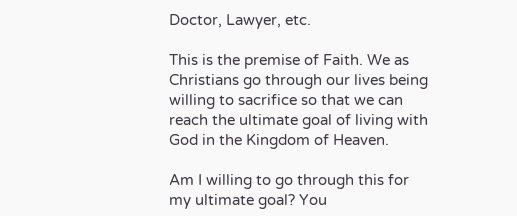Doctor, Lawyer, etc.

This is the premise of Faith. We as Christians go through our lives being willing to sacrifice so that we can reach the ultimate goal of living with God in the Kingdom of Heaven.

Am I willing to go through this for my ultimate goal? You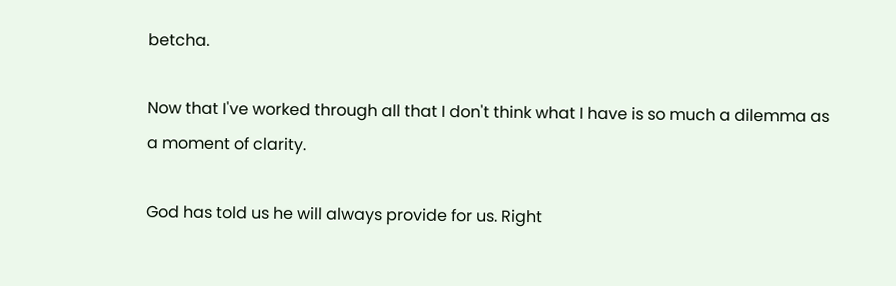betcha.

Now that I've worked through all that I don't think what I have is so much a dilemma as a moment of clarity.

God has told us he will always provide for us. Right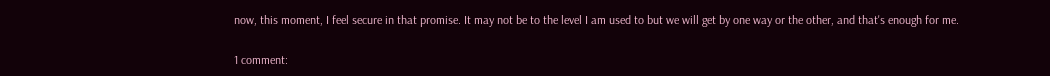now, this moment, I feel secure in that promise. It may not be to the level I am used to but we will get by one way or the other, and that's enough for me.

1 comment: